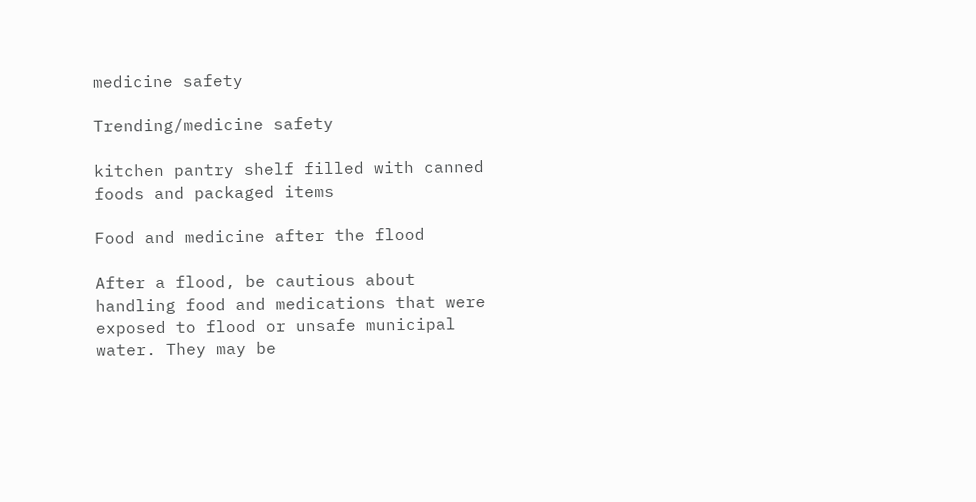medicine safety

Trending/medicine safety

kitchen pantry shelf filled with canned foods and packaged items

Food and medicine after the flood

After a flood, be cautious about handling food and medications that were exposed to flood or unsafe municipal water. They may be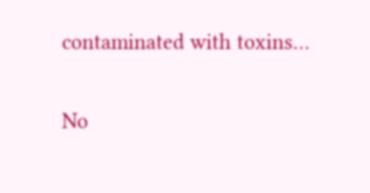contaminated with toxins…

No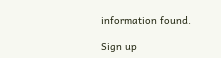information found.

Sign up